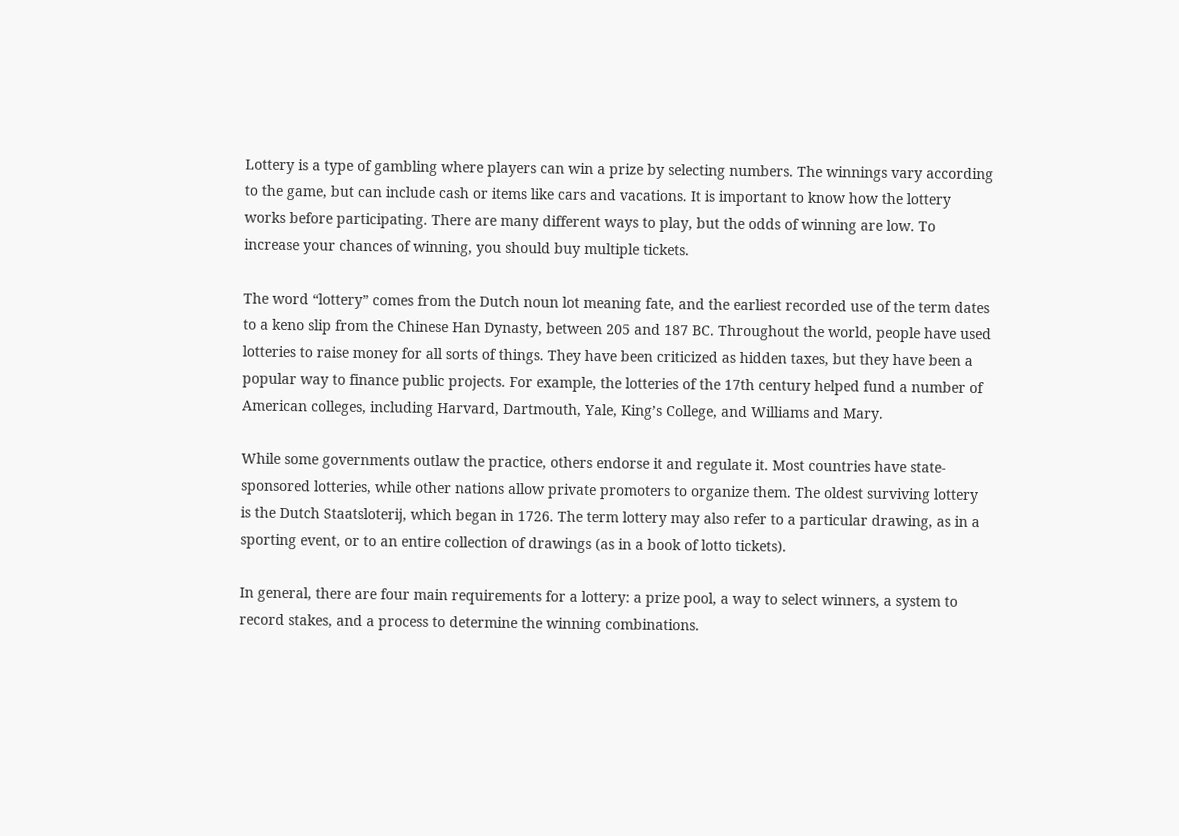Lottery is a type of gambling where players can win a prize by selecting numbers. The winnings vary according to the game, but can include cash or items like cars and vacations. It is important to know how the lottery works before participating. There are many different ways to play, but the odds of winning are low. To increase your chances of winning, you should buy multiple tickets.

The word “lottery” comes from the Dutch noun lot meaning fate, and the earliest recorded use of the term dates to a keno slip from the Chinese Han Dynasty, between 205 and 187 BC. Throughout the world, people have used lotteries to raise money for all sorts of things. They have been criticized as hidden taxes, but they have been a popular way to finance public projects. For example, the lotteries of the 17th century helped fund a number of American colleges, including Harvard, Dartmouth, Yale, King’s College, and Williams and Mary.

While some governments outlaw the practice, others endorse it and regulate it. Most countries have state-sponsored lotteries, while other nations allow private promoters to organize them. The oldest surviving lottery is the Dutch Staatsloterij, which began in 1726. The term lottery may also refer to a particular drawing, as in a sporting event, or to an entire collection of drawings (as in a book of lotto tickets).

In general, there are four main requirements for a lottery: a prize pool, a way to select winners, a system to record stakes, and a process to determine the winning combinations.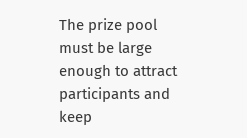The prize pool must be large enough to attract participants and keep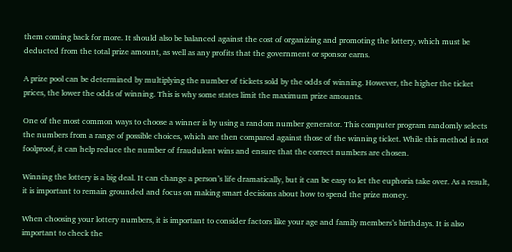them coming back for more. It should also be balanced against the cost of organizing and promoting the lottery, which must be deducted from the total prize amount, as well as any profits that the government or sponsor earns.

A prize pool can be determined by multiplying the number of tickets sold by the odds of winning. However, the higher the ticket prices, the lower the odds of winning. This is why some states limit the maximum prize amounts.

One of the most common ways to choose a winner is by using a random number generator. This computer program randomly selects the numbers from a range of possible choices, which are then compared against those of the winning ticket. While this method is not foolproof, it can help reduce the number of fraudulent wins and ensure that the correct numbers are chosen.

Winning the lottery is a big deal. It can change a person’s life dramatically, but it can be easy to let the euphoria take over. As a result, it is important to remain grounded and focus on making smart decisions about how to spend the prize money.

When choosing your lottery numbers, it is important to consider factors like your age and family members’s birthdays. It is also important to check the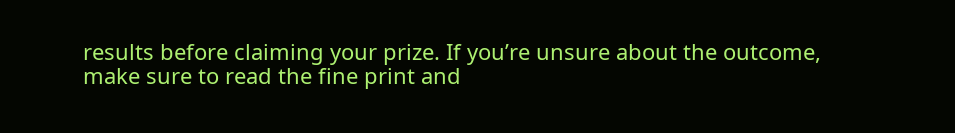results before claiming your prize. If you’re unsure about the outcome, make sure to read the fine print and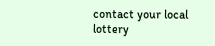contact your local lottery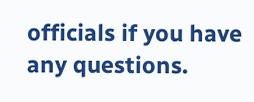officials if you have any questions.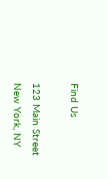Find Us

123 Main Street
New York, NY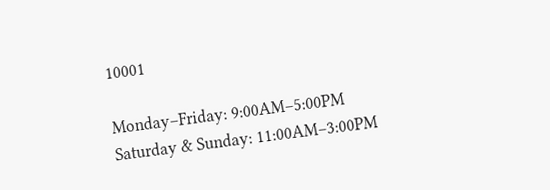10001

Monday–Friday: 9:00AM–5:00PM
Saturday & Sunday: 11:00AM–3:00PM